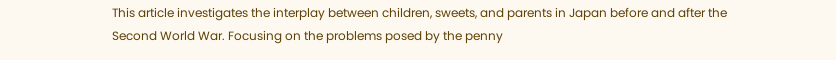This article investigates the interplay between children, sweets, and parents in Japan before and after the Second World War. Focusing on the problems posed by the penny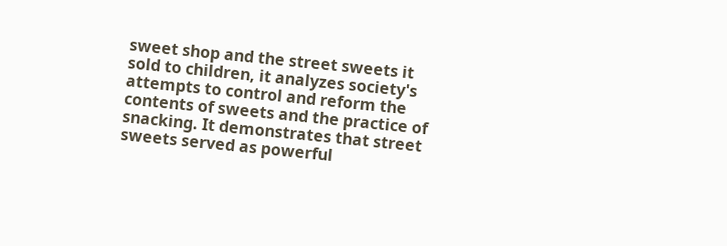sweet shop and the street sweets it sold to children, it analyzes society's attempts to control and reform the contents of sweets and the practice of snacking. It demonstrates that street sweets served as powerful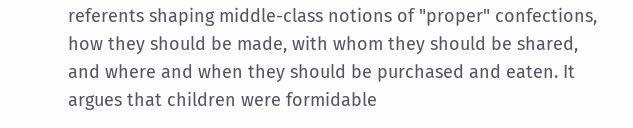referents shaping middle-class notions of "proper" confections, how they should be made, with whom they should be shared, and where and when they should be purchased and eaten. It argues that children were formidable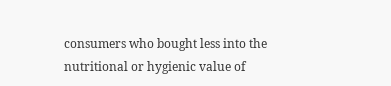consumers who bought less into the nutritional or hygienic value of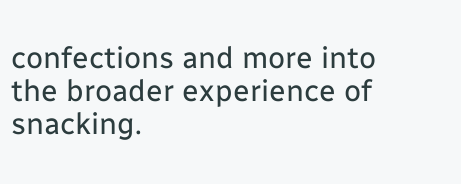confections and more into the broader experience of snacking.